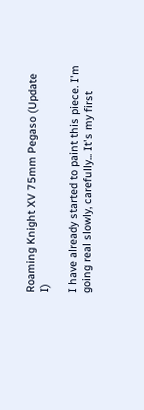Roaming Knight XV 75mm Pegaso (Update I)

I have already started to paint this piece. I'm going real slowly, carefully... It's my first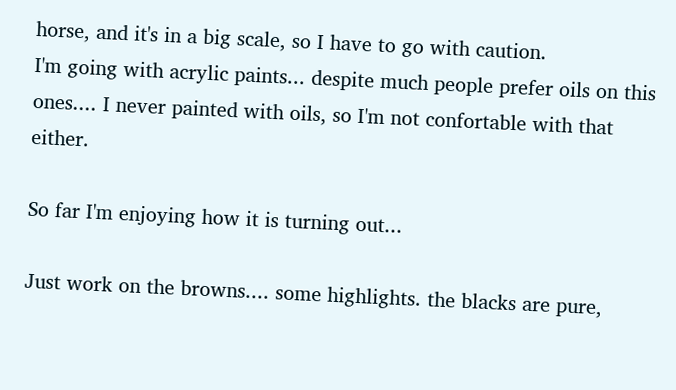horse, and it's in a big scale, so I have to go with caution.
I'm going with acrylic paints... despite much people prefer oils on this ones.... I never painted with oils, so I'm not confortable with that either.

So far I'm enjoying how it is turning out...

Just work on the browns.... some highlights. the blacks are pure,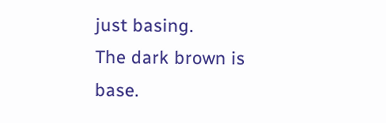just basing.
The dark brown is base.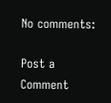No comments:

Post a Comment